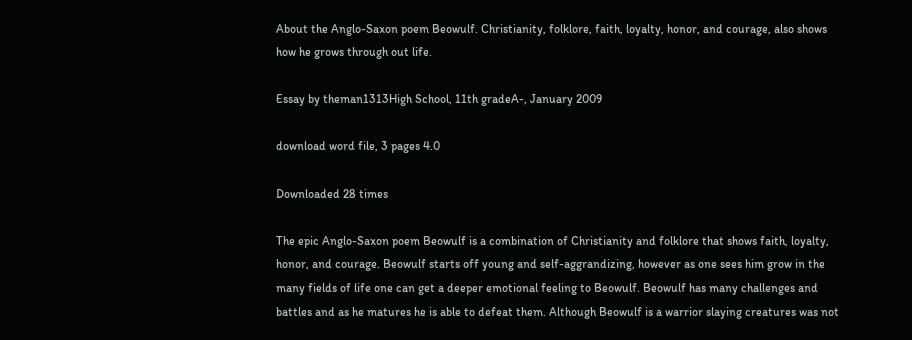About the Anglo-Saxon poem Beowulf. Christianity, folklore, faith, loyalty, honor, and courage, also shows how he grows through out life.

Essay by theman1313High School, 11th gradeA-, January 2009

download word file, 3 pages 4.0

Downloaded 28 times

The epic Anglo-Saxon poem Beowulf is a combination of Christianity and folklore that shows faith, loyalty, honor, and courage. Beowulf starts off young and self-aggrandizing, however as one sees him grow in the many fields of life one can get a deeper emotional feeling to Beowulf. Beowulf has many challenges and battles and as he matures he is able to defeat them. Although Beowulf is a warrior slaying creatures was not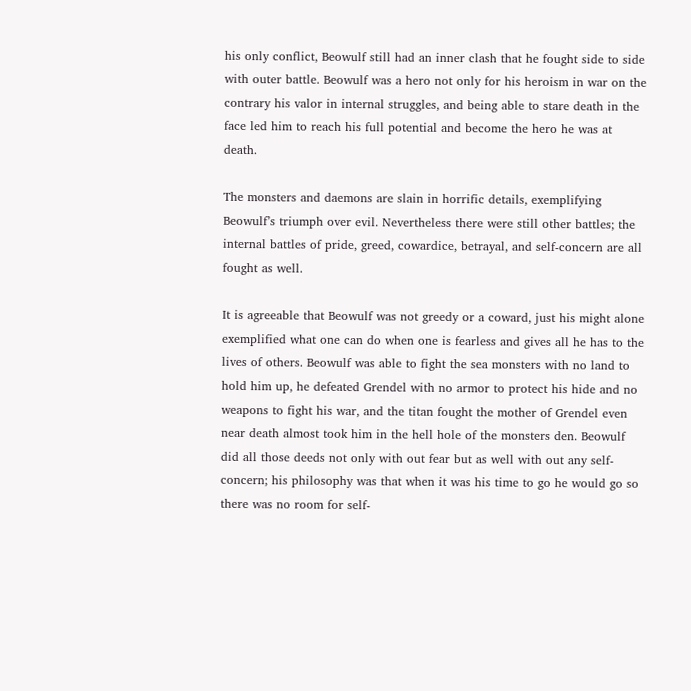his only conflict, Beowulf still had an inner clash that he fought side to side with outer battle. Beowulf was a hero not only for his heroism in war on the contrary his valor in internal struggles, and being able to stare death in the face led him to reach his full potential and become the hero he was at death.

The monsters and daemons are slain in horrific details, exemplifying Beowulf’s triumph over evil. Nevertheless there were still other battles; the internal battles of pride, greed, cowardice, betrayal, and self-concern are all fought as well.

It is agreeable that Beowulf was not greedy or a coward, just his might alone exemplified what one can do when one is fearless and gives all he has to the lives of others. Beowulf was able to fight the sea monsters with no land to hold him up, he defeated Grendel with no armor to protect his hide and no weapons to fight his war, and the titan fought the mother of Grendel even near death almost took him in the hell hole of the monsters den. Beowulf did all those deeds not only with out fear but as well with out any self-concern; his philosophy was that when it was his time to go he would go so there was no room for self-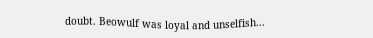doubt. Beowulf was loyal and unselfish...